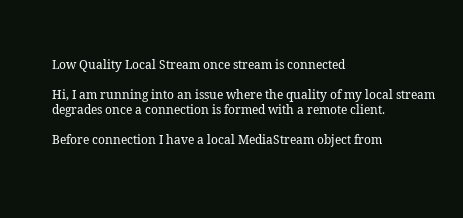Low Quality Local Stream once stream is connected

Hi, I am running into an issue where the quality of my local stream degrades once a connection is formed with a remote client.

Before connection I have a local MediaStream object from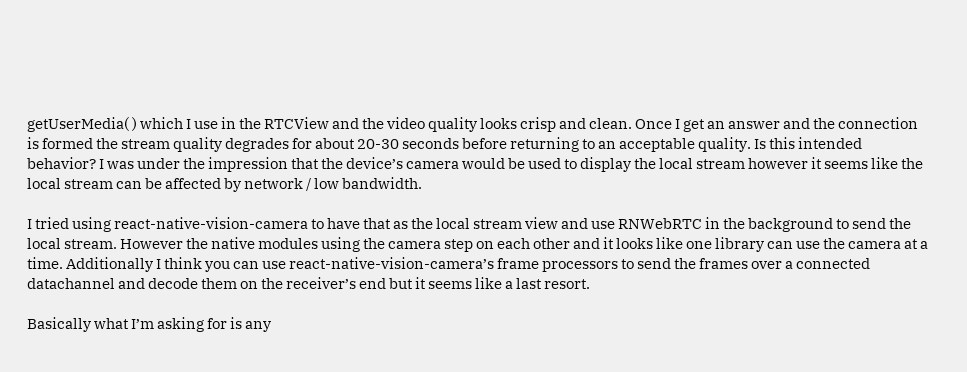getUserMedia( ) which I use in the RTCView and the video quality looks crisp and clean. Once I get an answer and the connection is formed the stream quality degrades for about 20-30 seconds before returning to an acceptable quality. Is this intended behavior? I was under the impression that the device’s camera would be used to display the local stream however it seems like the local stream can be affected by network / low bandwidth.

I tried using react-native-vision-camera to have that as the local stream view and use RNWebRTC in the background to send the local stream. However the native modules using the camera step on each other and it looks like one library can use the camera at a time. Additionally I think you can use react-native-vision-camera’s frame processors to send the frames over a connected datachannel and decode them on the receiver’s end but it seems like a last resort.

Basically what I’m asking for is any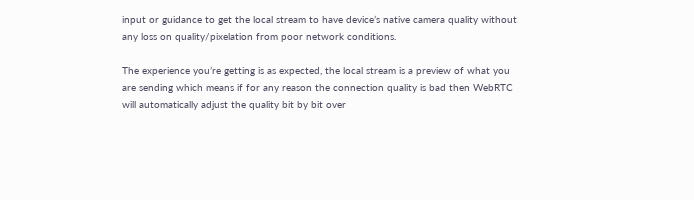input or guidance to get the local stream to have device’s native camera quality without any loss on quality/pixelation from poor network conditions.

The experience you’re getting is as expected, the local stream is a preview of what you are sending which means if for any reason the connection quality is bad then WebRTC will automatically adjust the quality bit by bit over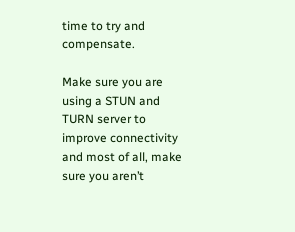time to try and compensate.

Make sure you are using a STUN and TURN server to improve connectivity and most of all, make sure you aren’t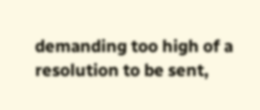demanding too high of a resolution to be sent,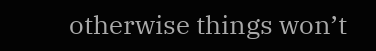otherwise things won’t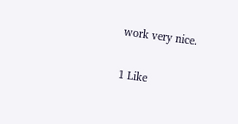work very nice.

1 Like